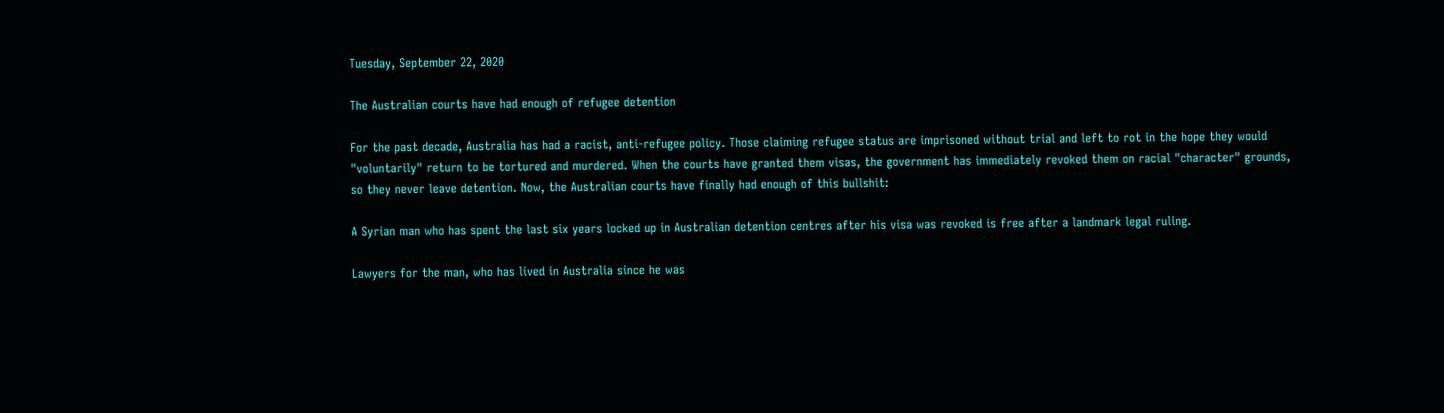Tuesday, September 22, 2020

The Australian courts have had enough of refugee detention

For the past decade, Australia has had a racist, anti-refugee policy. Those claiming refugee status are imprisoned without trial and left to rot in the hope they would "voluntarily" return to be tortured and murdered. When the courts have granted them visas, the government has immediately revoked them on racial "character" grounds, so they never leave detention. Now, the Australian courts have finally had enough of this bullshit:

A Syrian man who has spent the last six years locked up in Australian detention centres after his visa was revoked is free after a landmark legal ruling.

Lawyers for the man, who has lived in Australia since he was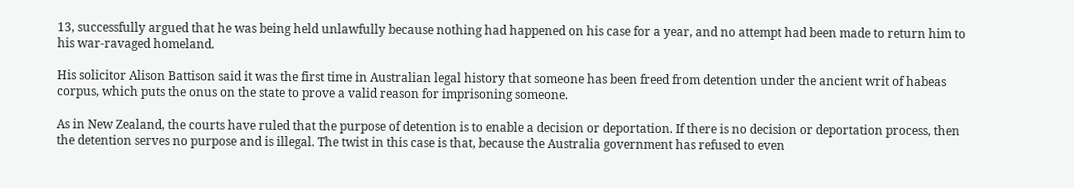13, successfully argued that he was being held unlawfully because nothing had happened on his case for a year, and no attempt had been made to return him to his war-ravaged homeland.

His solicitor Alison Battison said it was the first time in Australian legal history that someone has been freed from detention under the ancient writ of habeas corpus, which puts the onus on the state to prove a valid reason for imprisoning someone.

As in New Zealand, the courts have ruled that the purpose of detention is to enable a decision or deportation. If there is no decision or deportation process, then the detention serves no purpose and is illegal. The twist in this case is that, because the Australia government has refused to even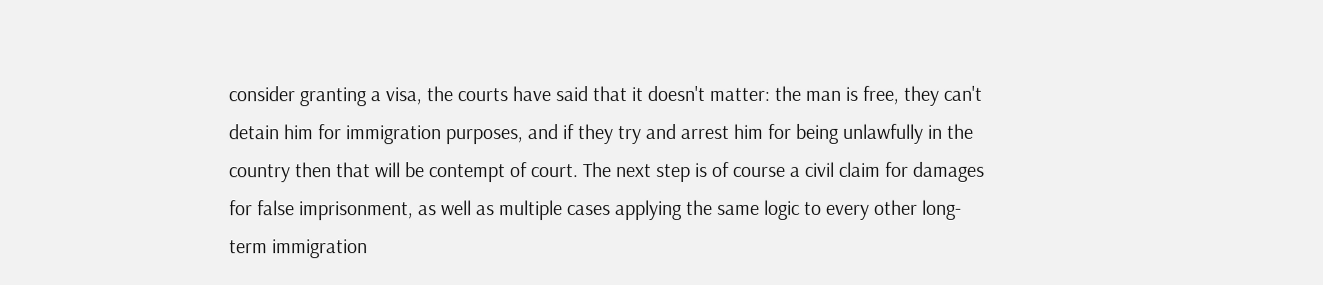consider granting a visa, the courts have said that it doesn't matter: the man is free, they can't detain him for immigration purposes, and if they try and arrest him for being unlawfully in the country then that will be contempt of court. The next step is of course a civil claim for damages for false imprisonment, as well as multiple cases applying the same logic to every other long-term immigration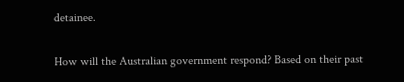detainee.

How will the Australian government respond? Based on their past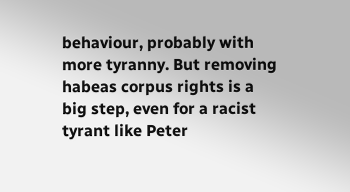behaviour, probably with more tyranny. But removing habeas corpus rights is a big step, even for a racist tyrant like Peter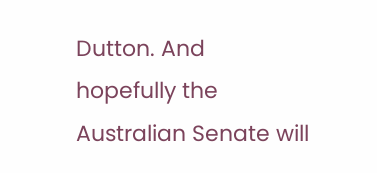Dutton. And hopefully the Australian Senate will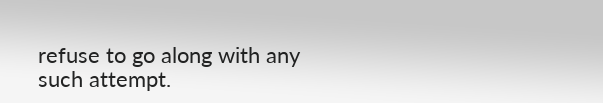refuse to go along with any such attempt.